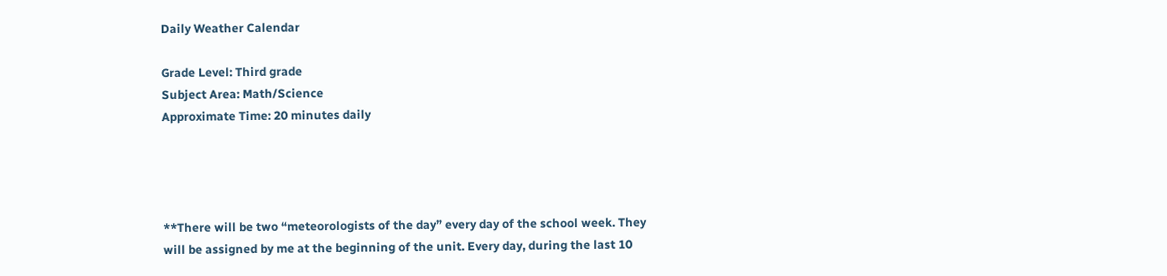Daily Weather Calendar

Grade Level: Third grade
Subject Area: Math/Science
Approximate Time: 20 minutes daily




**There will be two “meteorologists of the day” every day of the school week. They will be assigned by me at the beginning of the unit. Every day, during the last 10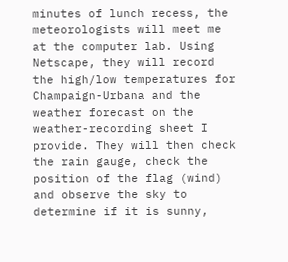minutes of lunch recess, the meteorologists will meet me at the computer lab. Using Netscape, they will record the high/low temperatures for Champaign-Urbana and the weather forecast on the weather-recording sheet I provide. They will then check the rain gauge, check the position of the flag (wind) and observe the sky to determine if it is sunny,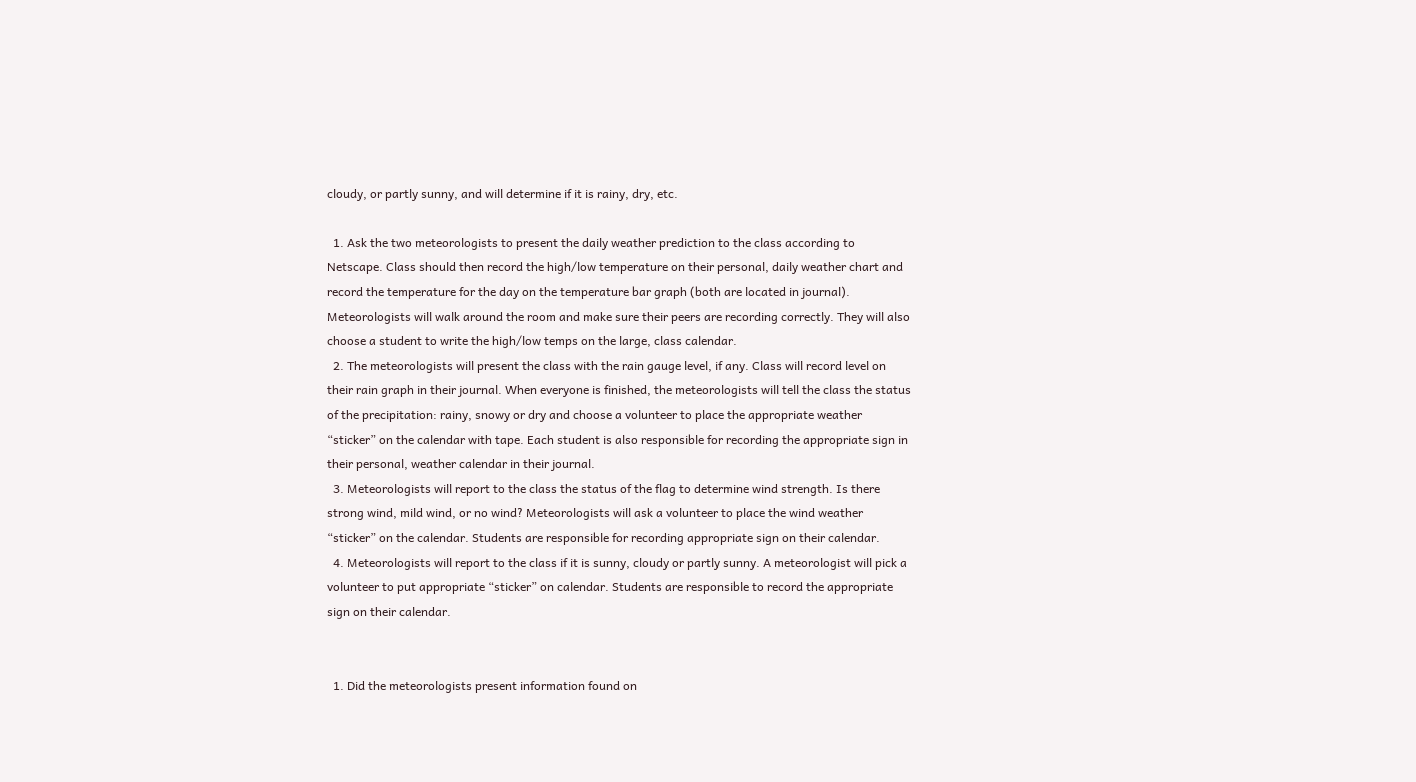cloudy, or partly sunny, and will determine if it is rainy, dry, etc.

  1. Ask the two meteorologists to present the daily weather prediction to the class according to Netscape. Class should then record the high/low temperature on their personal, daily weather chart and record the temperature for the day on the temperature bar graph (both are located in journal). Meteorologists will walk around the room and make sure their peers are recording correctly. They will also choose a student to write the high/low temps on the large, class calendar.
  2. The meteorologists will present the class with the rain gauge level, if any. Class will record level on their rain graph in their journal. When everyone is finished, the meteorologists will tell the class the status of the precipitation: rainy, snowy or dry and choose a volunteer to place the appropriate weather “sticker” on the calendar with tape. Each student is also responsible for recording the appropriate sign in their personal, weather calendar in their journal.
  3. Meteorologists will report to the class the status of the flag to determine wind strength. Is there strong wind, mild wind, or no wind? Meteorologists will ask a volunteer to place the wind weather “sticker” on the calendar. Students are responsible for recording appropriate sign on their calendar.
  4. Meteorologists will report to the class if it is sunny, cloudy or partly sunny. A meteorologist will pick a volunteer to put appropriate “sticker” on calendar. Students are responsible to record the appropriate sign on their calendar.


  1. Did the meteorologists present information found on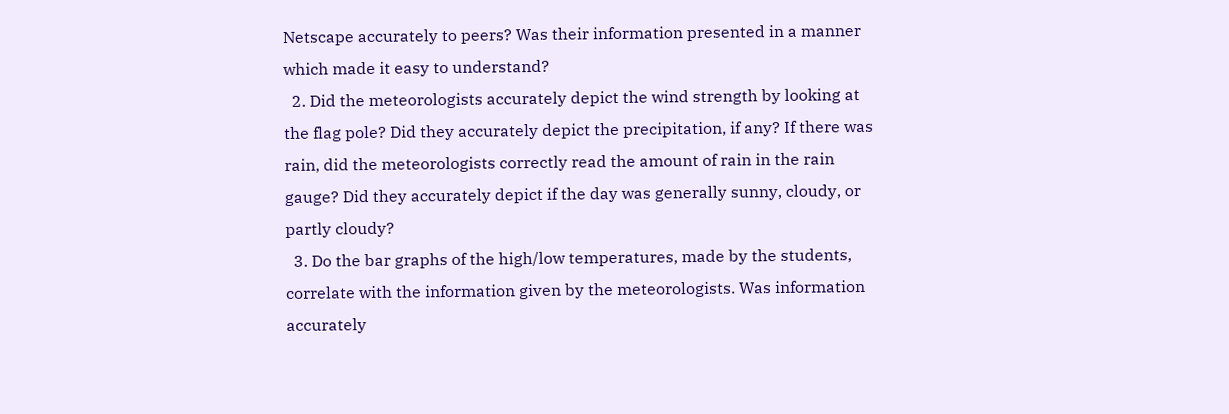Netscape accurately to peers? Was their information presented in a manner which made it easy to understand?
  2. Did the meteorologists accurately depict the wind strength by looking at the flag pole? Did they accurately depict the precipitation, if any? If there was rain, did the meteorologists correctly read the amount of rain in the rain gauge? Did they accurately depict if the day was generally sunny, cloudy, or partly cloudy?
  3. Do the bar graphs of the high/low temperatures, made by the students, correlate with the information given by the meteorologists. Was information accurately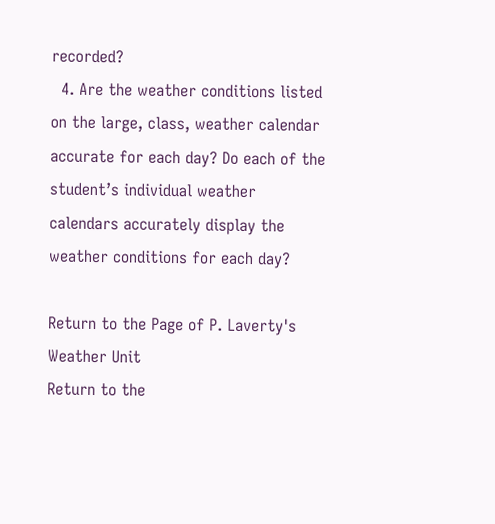recorded?
  4. Are the weather conditions listed on the large, class, weather calendar accurate for each day? Do each of the student’s individual weather calendars accurately display the weather conditions for each day?

Return to the Page of P. Laverty's Weather Unit
Return to the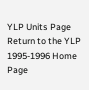YLP Units Page
Return to the YLP 1995-1996 Home Page